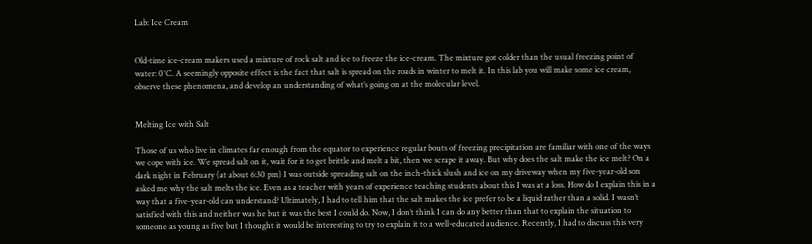Lab: Ice Cream


Old-time ice-cream makers used a mixture of rock salt and ice to freeze the ice-cream. The mixture got colder than the usual freezing point of water: 0°C. A seemingly opposite effect is the fact that salt is spread on the roads in winter to melt it. In this lab you will make some ice cream, observe these phenomena, and develop an understanding of what’s going on at the molecular level.


Melting Ice with Salt

Those of us who live in climates far enough from the equator to experience regular bouts of freezing precipitation are familiar with one of the ways we cope with ice. We spread salt on it, wait for it to get brittle and melt a bit, then we scrape it away. But why does the salt make the ice melt? On a dark night in February (at about 6:30 pm) I was outside spreading salt on the inch-thick slush and ice on my driveway when my five-year-old son asked me why the salt melts the ice. Even as a teacher with years of experience teaching students about this I was at a loss. How do I explain this in a way that a five-year-old can understand? Ultimately, I had to tell him that the salt makes the ice prefer to be a liquid rather than a solid. I wasn’t satisfied with this and neither was he but it was the best I could do. Now, I don’t think I can do any better than that to explain the situation to someone as young as five but I thought it would be interesting to try to explain it to a well-educated audience. Recently, I had to discuss this very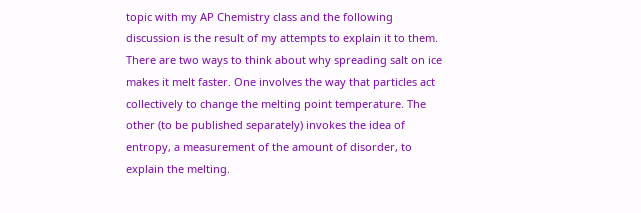topic with my AP Chemistry class and the following discussion is the result of my attempts to explain it to them. There are two ways to think about why spreading salt on ice makes it melt faster. One involves the way that particles act collectively to change the melting point temperature. The other (to be published separately) invokes the idea of entropy, a measurement of the amount of disorder, to explain the melting.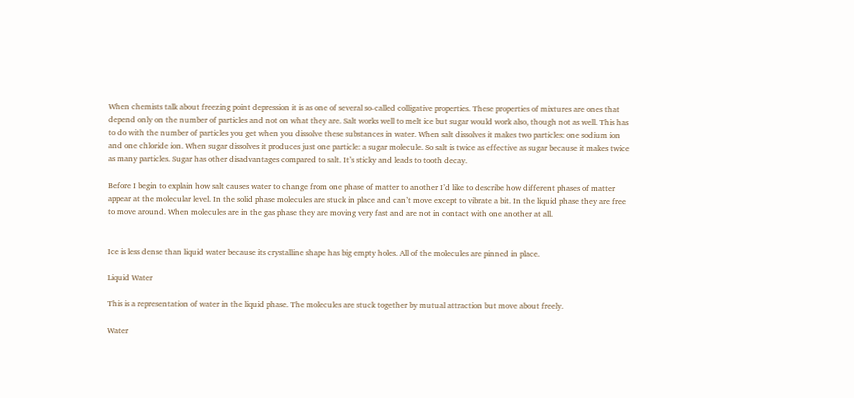When chemists talk about freezing point depression it is as one of several so-called colligative properties. These properties of mixtures are ones that depend only on the number of particles and not on what they are. Salt works well to melt ice but sugar would work also, though not as well. This has to do with the number of particles you get when you dissolve these substances in water. When salt dissolves it makes two particles: one sodium ion and one chloride ion. When sugar dissolves it produces just one particle: a sugar molecule. So salt is twice as effective as sugar because it makes twice as many particles. Sugar has other disadvantages compared to salt. It’s sticky and leads to tooth decay.

Before I begin to explain how salt causes water to change from one phase of matter to another I’d like to describe how different phases of matter appear at the molecular level. In the solid phase molecules are stuck in place and can’t move except to vibrate a bit. In the liquid phase they are free to move around. When molecules are in the gas phase they are moving very fast and are not in contact with one another at all.


Ice is less dense than liquid water because its crystalline shape has big empty holes. All of the molecules are pinned in place.

Liquid Water

This is a representation of water in the liquid phase. The molecules are stuck together by mutual attraction but move about freely.

Water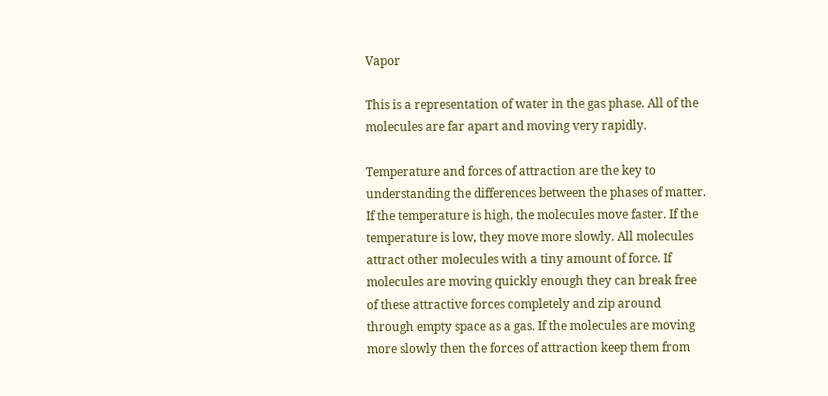Vapor

This is a representation of water in the gas phase. All of the molecules are far apart and moving very rapidly.

Temperature and forces of attraction are the key to understanding the differences between the phases of matter. If the temperature is high, the molecules move faster. If the temperature is low, they move more slowly. All molecules attract other molecules with a tiny amount of force. If molecules are moving quickly enough they can break free of these attractive forces completely and zip around through empty space as a gas. If the molecules are moving more slowly then the forces of attraction keep them from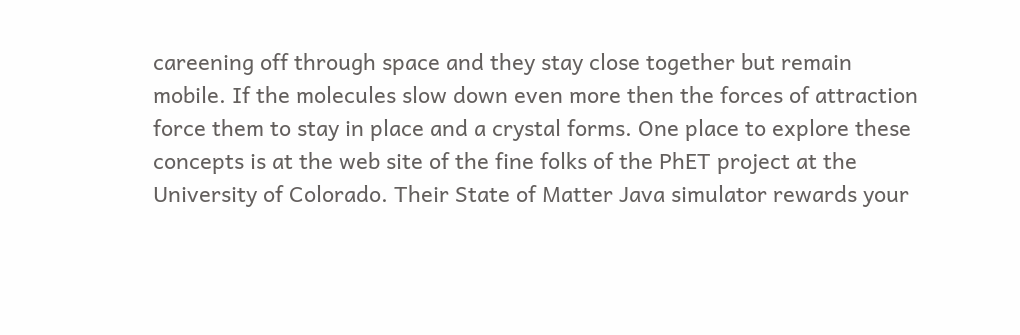careening off through space and they stay close together but remain mobile. If the molecules slow down even more then the forces of attraction force them to stay in place and a crystal forms. One place to explore these concepts is at the web site of the fine folks of the PhET project at the University of Colorado. Their State of Matter Java simulator rewards your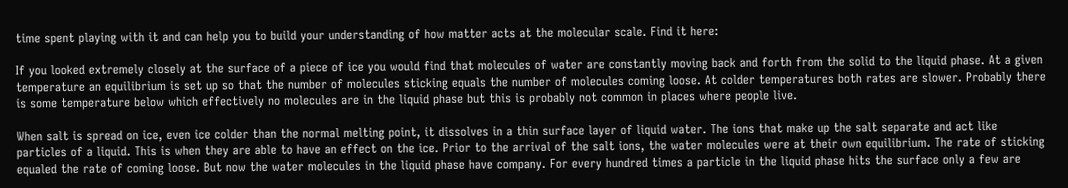time spent playing with it and can help you to build your understanding of how matter acts at the molecular scale. Find it here:

If you looked extremely closely at the surface of a piece of ice you would find that molecules of water are constantly moving back and forth from the solid to the liquid phase. At a given temperature an equilibrium is set up so that the number of molecules sticking equals the number of molecules coming loose. At colder temperatures both rates are slower. Probably there is some temperature below which effectively no molecules are in the liquid phase but this is probably not common in places where people live.

When salt is spread on ice, even ice colder than the normal melting point, it dissolves in a thin surface layer of liquid water. The ions that make up the salt separate and act like particles of a liquid. This is when they are able to have an effect on the ice. Prior to the arrival of the salt ions, the water molecules were at their own equilibrium. The rate of sticking equaled the rate of coming loose. But now the water molecules in the liquid phase have company. For every hundred times a particle in the liquid phase hits the surface only a few are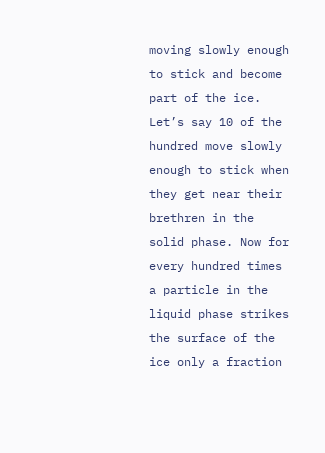moving slowly enough to stick and become part of the ice. Let’s say 10 of the hundred move slowly enough to stick when they get near their brethren in the solid phase. Now for every hundred times a particle in the liquid phase strikes the surface of the ice only a fraction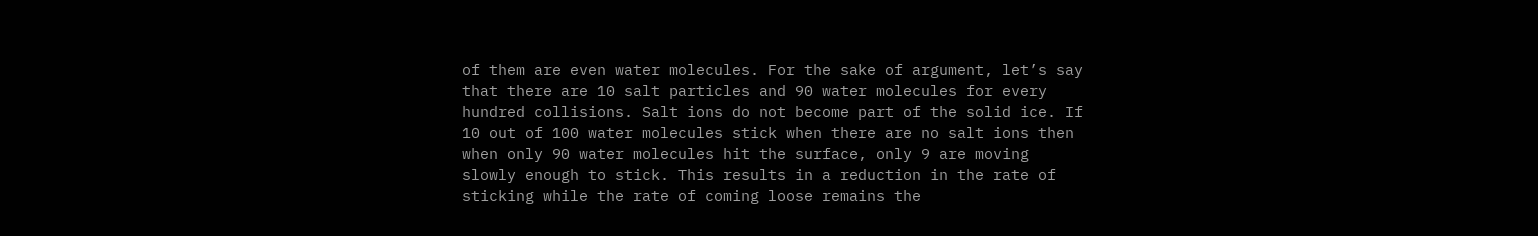of them are even water molecules. For the sake of argument, let’s say that there are 10 salt particles and 90 water molecules for every hundred collisions. Salt ions do not become part of the solid ice. If 10 out of 100 water molecules stick when there are no salt ions then when only 90 water molecules hit the surface, only 9 are moving slowly enough to stick. This results in a reduction in the rate of sticking while the rate of coming loose remains the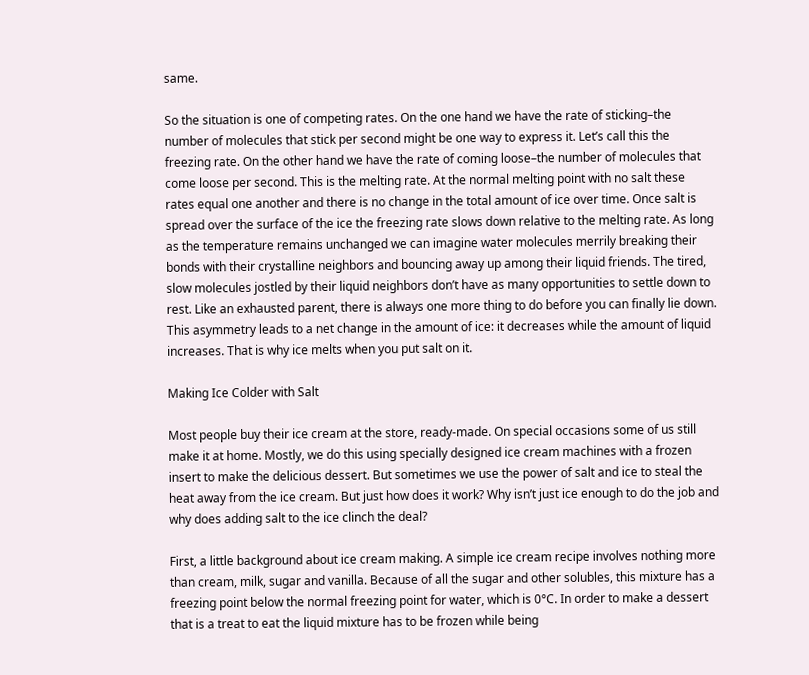same.

So the situation is one of competing rates. On the one hand we have the rate of sticking–the number of molecules that stick per second might be one way to express it. Let’s call this the freezing rate. On the other hand we have the rate of coming loose–the number of molecules that come loose per second. This is the melting rate. At the normal melting point with no salt these rates equal one another and there is no change in the total amount of ice over time. Once salt is spread over the surface of the ice the freezing rate slows down relative to the melting rate. As long as the temperature remains unchanged we can imagine water molecules merrily breaking their bonds with their crystalline neighbors and bouncing away up among their liquid friends. The tired, slow molecules jostled by their liquid neighbors don’t have as many opportunities to settle down to rest. Like an exhausted parent, there is always one more thing to do before you can finally lie down. This asymmetry leads to a net change in the amount of ice: it decreases while the amount of liquid increases. That is why ice melts when you put salt on it.

Making Ice Colder with Salt

Most people buy their ice cream at the store, ready-made. On special occasions some of us still make it at home. Mostly, we do this using specially designed ice cream machines with a frozen insert to make the delicious dessert. But sometimes we use the power of salt and ice to steal the heat away from the ice cream. But just how does it work? Why isn’t just ice enough to do the job and why does adding salt to the ice clinch the deal?

First, a little background about ice cream making. A simple ice cream recipe involves nothing more than cream, milk, sugar and vanilla. Because of all the sugar and other solubles, this mixture has a freezing point below the normal freezing point for water, which is 0°C. In order to make a dessert that is a treat to eat the liquid mixture has to be frozen while being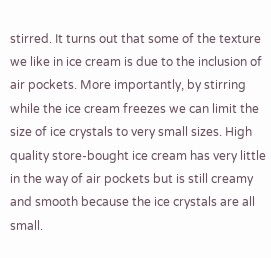stirred. It turns out that some of the texture we like in ice cream is due to the inclusion of air pockets. More importantly, by stirring while the ice cream freezes we can limit the size of ice crystals to very small sizes. High quality store-bought ice cream has very little in the way of air pockets but is still creamy and smooth because the ice crystals are all small.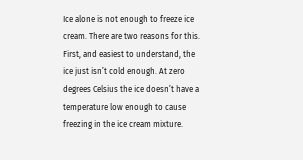Ice alone is not enough to freeze ice cream. There are two reasons for this. First, and easiest to understand, the ice just isn’t cold enough. At zero degrees Celsius the ice doesn’t have a temperature low enough to cause freezing in the ice cream mixture.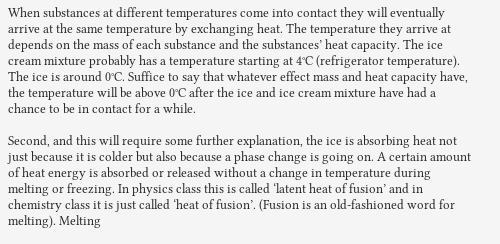When substances at different temperatures come into contact they will eventually arrive at the same temperature by exchanging heat. The temperature they arrive at depends on the mass of each substance and the substances’ heat capacity. The ice cream mixture probably has a temperature starting at 4°C (refrigerator temperature). The ice is around 0°C. Suffice to say that whatever effect mass and heat capacity have, the temperature will be above 0°C after the ice and ice cream mixture have had a chance to be in contact for a while.

Second, and this will require some further explanation, the ice is absorbing heat not just because it is colder but also because a phase change is going on. A certain amount of heat energy is absorbed or released without a change in temperature during melting or freezing. In physics class this is called ‘latent heat of fusion’ and in chemistry class it is just called ‘heat of fusion’. (Fusion is an old-fashioned word for melting). Melting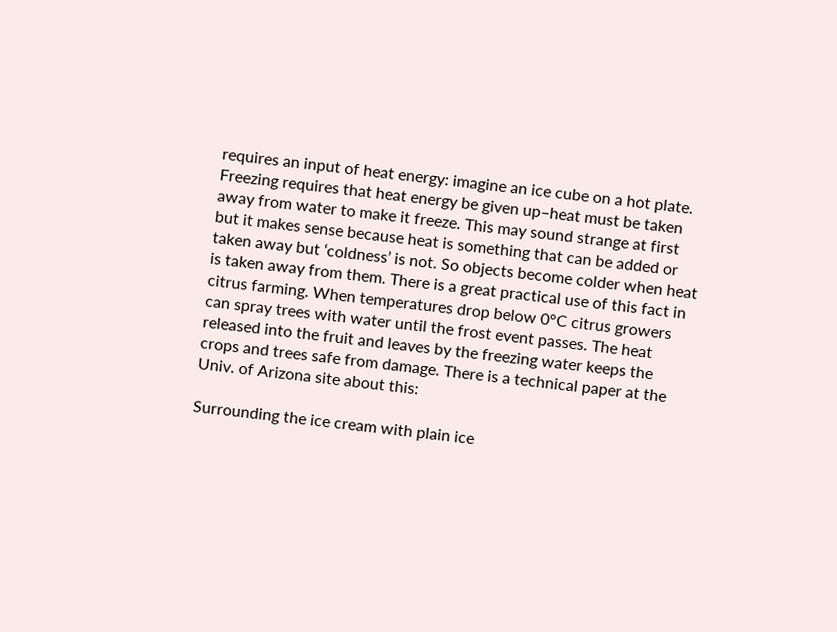requires an input of heat energy: imagine an ice cube on a hot plate. Freezing requires that heat energy be given up–heat must be taken away from water to make it freeze. This may sound strange at first but it makes sense because heat is something that can be added or taken away but ‘coldness’ is not. So objects become colder when heat is taken away from them. There is a great practical use of this fact in citrus farming. When temperatures drop below 0°C citrus growers can spray trees with water until the frost event passes. The heat released into the fruit and leaves by the freezing water keeps the crops and trees safe from damage. There is a technical paper at the Univ. of Arizona site about this:

Surrounding the ice cream with plain ice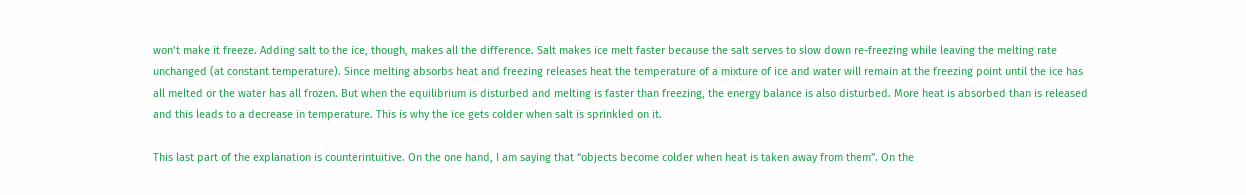won’t make it freeze. Adding salt to the ice, though, makes all the difference. Salt makes ice melt faster because the salt serves to slow down re-freezing while leaving the melting rate unchanged (at constant temperature). Since melting absorbs heat and freezing releases heat the temperature of a mixture of ice and water will remain at the freezing point until the ice has all melted or the water has all frozen. But when the equilibrium is disturbed and melting is faster than freezing, the energy balance is also disturbed. More heat is absorbed than is released and this leads to a decrease in temperature. This is why the ice gets colder when salt is sprinkled on it.

This last part of the explanation is counterintuitive. On the one hand, I am saying that “objects become colder when heat is taken away from them”. On the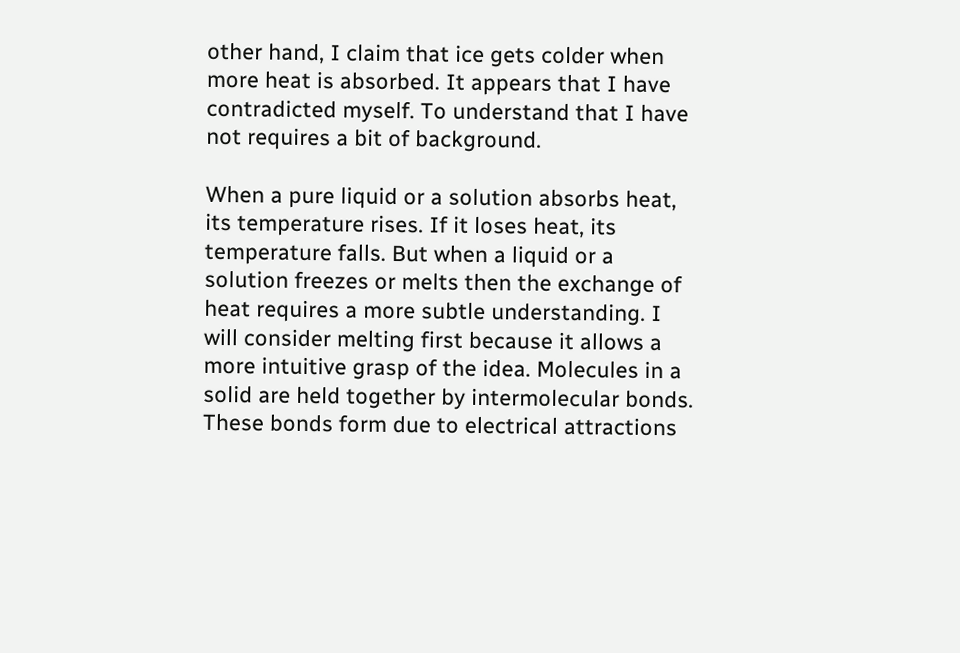other hand, I claim that ice gets colder when more heat is absorbed. It appears that I have contradicted myself. To understand that I have not requires a bit of background.

When a pure liquid or a solution absorbs heat, its temperature rises. If it loses heat, its temperature falls. But when a liquid or a solution freezes or melts then the exchange of heat requires a more subtle understanding. I will consider melting first because it allows a more intuitive grasp of the idea. Molecules in a solid are held together by intermolecular bonds. These bonds form due to electrical attractions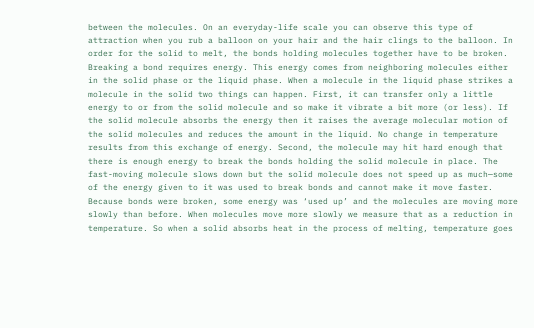between the molecules. On an everyday-life scale you can observe this type of attraction when you rub a balloon on your hair and the hair clings to the balloon. In order for the solid to melt, the bonds holding molecules together have to be broken. Breaking a bond requires energy. This energy comes from neighboring molecules either in the solid phase or the liquid phase. When a molecule in the liquid phase strikes a molecule in the solid two things can happen. First, it can transfer only a little energy to or from the solid molecule and so make it vibrate a bit more (or less). If the solid molecule absorbs the energy then it raises the average molecular motion of the solid molecules and reduces the amount in the liquid. No change in temperature results from this exchange of energy. Second, the molecule may hit hard enough that there is enough energy to break the bonds holding the solid molecule in place. The fast-moving molecule slows down but the solid molecule does not speed up as much—some of the energy given to it was used to break bonds and cannot make it move faster. Because bonds were broken, some energy was ‘used up’ and the molecules are moving more slowly than before. When molecules move more slowly we measure that as a reduction in temperature. So when a solid absorbs heat in the process of melting, temperature goes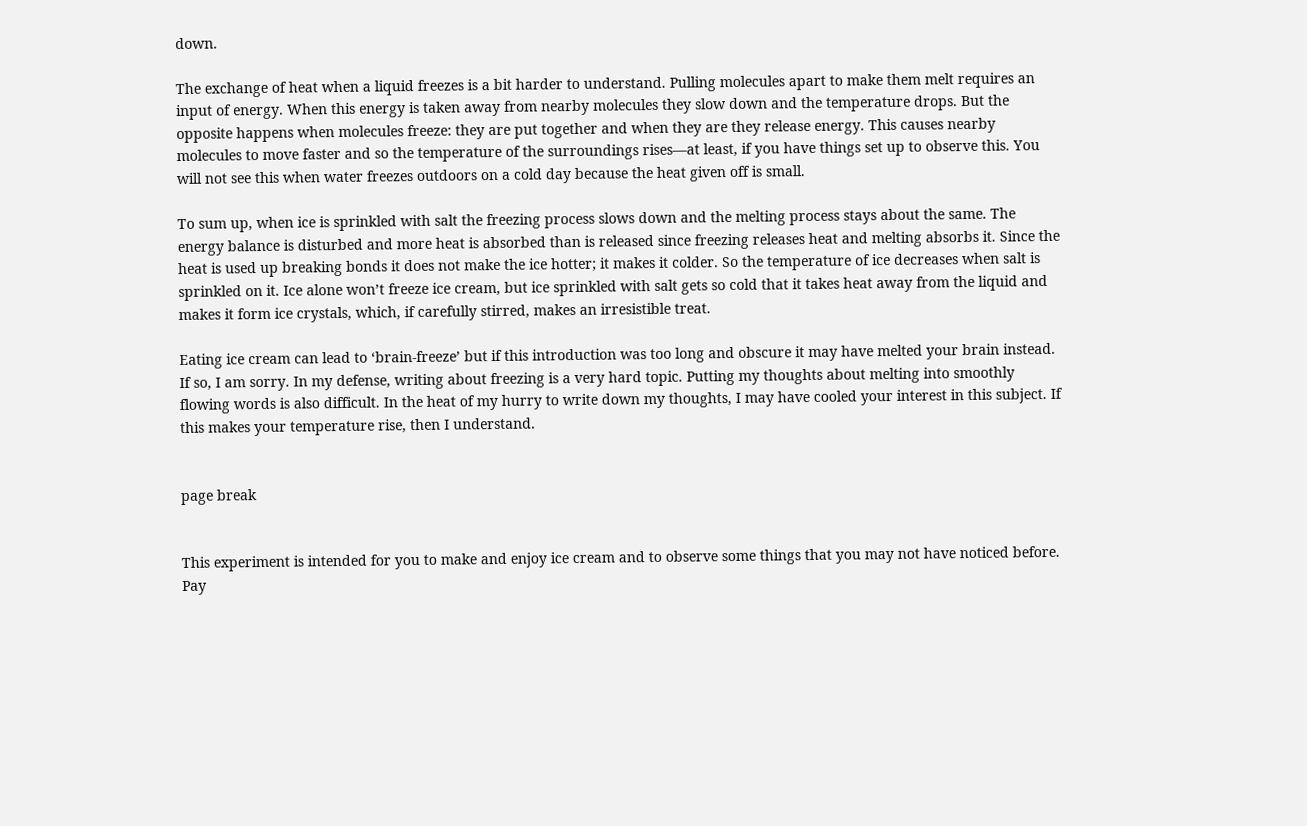down.

The exchange of heat when a liquid freezes is a bit harder to understand. Pulling molecules apart to make them melt requires an input of energy. When this energy is taken away from nearby molecules they slow down and the temperature drops. But the opposite happens when molecules freeze: they are put together and when they are they release energy. This causes nearby molecules to move faster and so the temperature of the surroundings rises—at least, if you have things set up to observe this. You will not see this when water freezes outdoors on a cold day because the heat given off is small.

To sum up, when ice is sprinkled with salt the freezing process slows down and the melting process stays about the same. The energy balance is disturbed and more heat is absorbed than is released since freezing releases heat and melting absorbs it. Since the heat is used up breaking bonds it does not make the ice hotter; it makes it colder. So the temperature of ice decreases when salt is sprinkled on it. Ice alone won’t freeze ice cream, but ice sprinkled with salt gets so cold that it takes heat away from the liquid and makes it form ice crystals, which, if carefully stirred, makes an irresistible treat.

Eating ice cream can lead to ‘brain-freeze’ but if this introduction was too long and obscure it may have melted your brain instead. If so, I am sorry. In my defense, writing about freezing is a very hard topic. Putting my thoughts about melting into smoothly flowing words is also difficult. In the heat of my hurry to write down my thoughts, I may have cooled your interest in this subject. If this makes your temperature rise, then I understand.


page break


This experiment is intended for you to make and enjoy ice cream and to observe some things that you may not have noticed before. Pay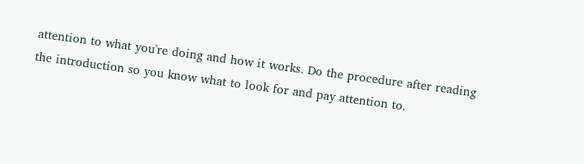attention to what you're doing and how it works. Do the procedure after reading the introduction so you know what to look for and pay attention to.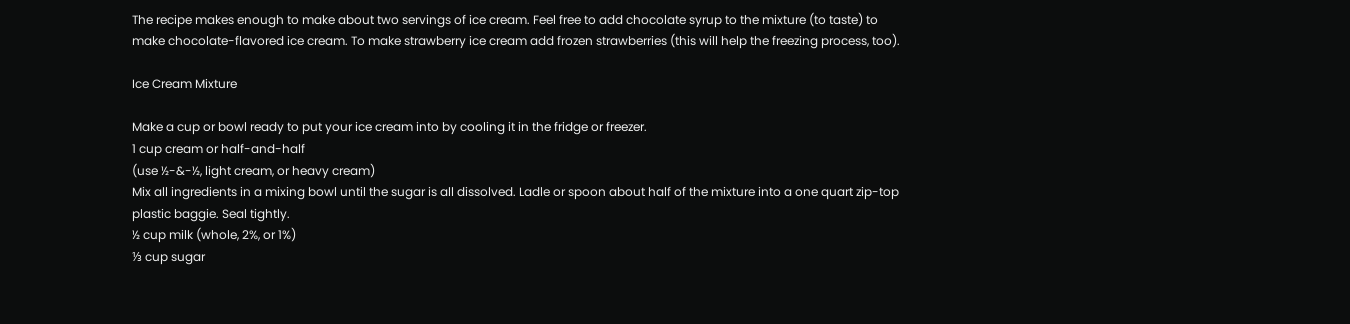The recipe makes enough to make about two servings of ice cream. Feel free to add chocolate syrup to the mixture (to taste) to make chocolate-flavored ice cream. To make strawberry ice cream add frozen strawberries (this will help the freezing process, too).

Ice Cream Mixture

Make a cup or bowl ready to put your ice cream into by cooling it in the fridge or freezer.
1 cup cream or half-and-half
(use ½-&-½, light cream, or heavy cream)
Mix all ingredients in a mixing bowl until the sugar is all dissolved. Ladle or spoon about half of the mixture into a one quart zip-top plastic baggie. Seal tightly.
½ cup milk (whole, 2%, or 1%)
⅓ cup sugar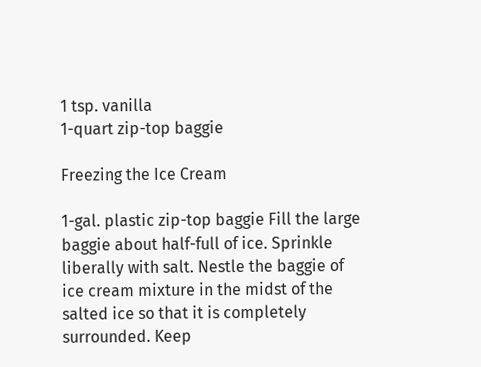1 tsp. vanilla
1-quart zip-top baggie

Freezing the Ice Cream

1-gal. plastic zip-top baggie Fill the large baggie about half-full of ice. Sprinkle liberally with salt. Nestle the baggie of ice cream mixture in the midst of the salted ice so that it is completely surrounded. Keep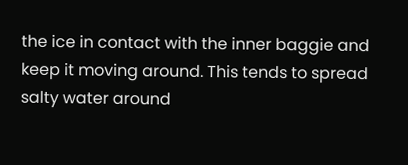the ice in contact with the inner baggie and keep it moving around. This tends to spread salty water around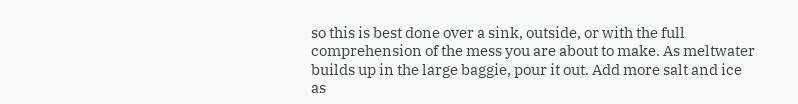so this is best done over a sink, outside, or with the full comprehension of the mess you are about to make. As meltwater builds up in the large baggie, pour it out. Add more salt and ice as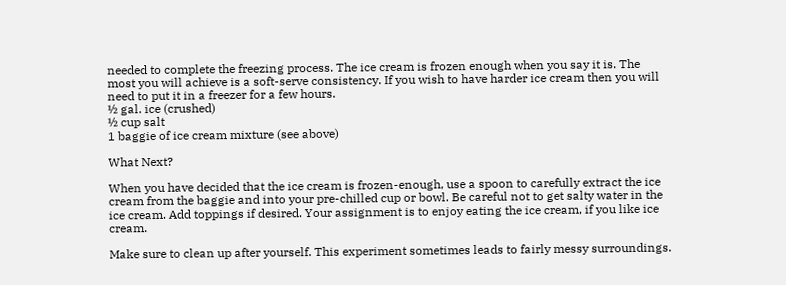needed to complete the freezing process. The ice cream is frozen enough when you say it is. The most you will achieve is a soft-serve consistency. If you wish to have harder ice cream then you will need to put it in a freezer for a few hours.
½ gal. ice (crushed)
½ cup salt
1 baggie of ice cream mixture (see above)

What Next?

When you have decided that the ice cream is frozen-enough, use a spoon to carefully extract the ice cream from the baggie and into your pre-chilled cup or bowl. Be careful not to get salty water in the ice cream. Add toppings if desired. Your assignment is to enjoy eating the ice cream, if you like ice cream.

Make sure to clean up after yourself. This experiment sometimes leads to fairly messy surroundings.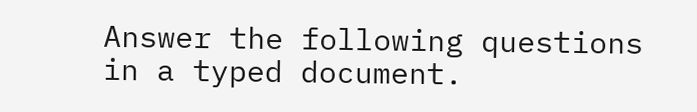Answer the following questions in a typed document.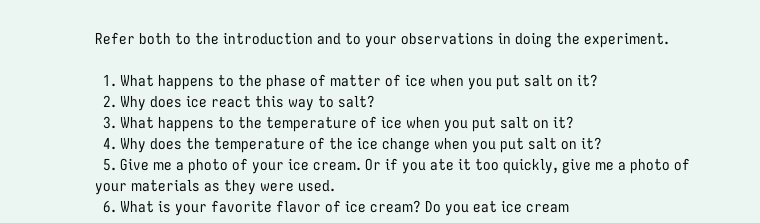Refer both to the introduction and to your observations in doing the experiment.

  1. What happens to the phase of matter of ice when you put salt on it?
  2. Why does ice react this way to salt?
  3. What happens to the temperature of ice when you put salt on it?
  4. Why does the temperature of the ice change when you put salt on it?
  5. Give me a photo of your ice cream. Or if you ate it too quickly, give me a photo of your materials as they were used.
  6. What is your favorite flavor of ice cream? Do you eat ice cream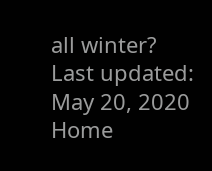all winter?
Last updated: May 20, 2020 Home